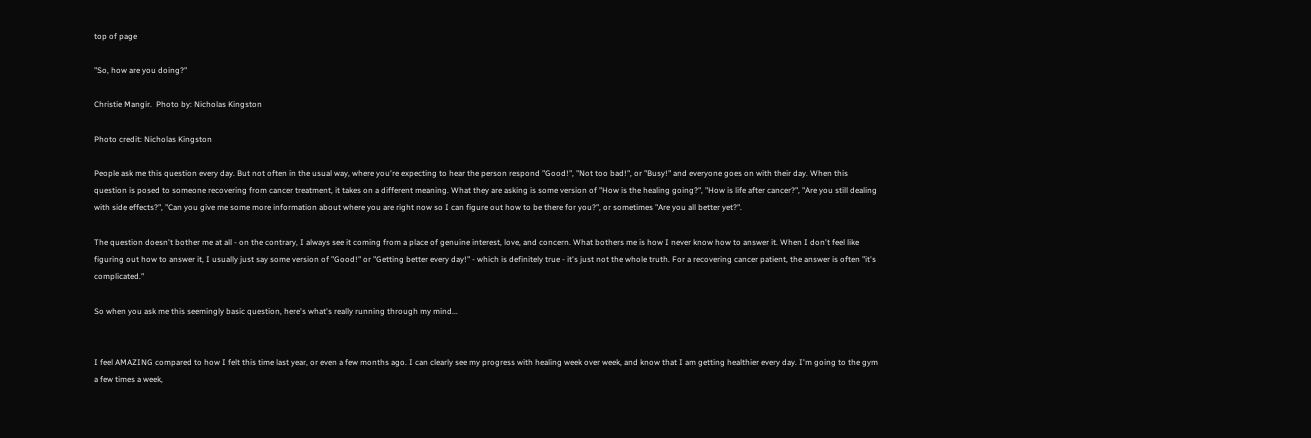top of page

"So, how are you doing?"

Christie Mangir.  Photo by: Nicholas Kingston

Photo credit: Nicholas Kingston

People ask me this question every day. But not often in the usual way, where you're expecting to hear the person respond "Good!", "Not too bad!", or "Busy!" and everyone goes on with their day. When this question is posed to someone recovering from cancer treatment, it takes on a different meaning. What they are asking is some version of "How is the healing going?", "How is life after cancer?", "Are you still dealing with side effects?", "Can you give me some more information about where you are right now so I can figure out how to be there for you?", or sometimes "Are you all better yet?".

The question doesn't bother me at all - on the contrary, I always see it coming from a place of genuine interest, love, and concern. What bothers me is how I never know how to answer it. When I don't feel like figuring out how to answer it, I usually just say some version of "Good!" or "Getting better every day!" - which is definitely true - it's just not the whole truth. For a recovering cancer patient, the answer is often "it's complicated."

So when you ask me this seemingly basic question, here's what's really running through my mind...


I feel AMAZING compared to how I felt this time last year, or even a few months ago. I can clearly see my progress with healing week over week, and know that I am getting healthier every day. I'm going to the gym a few times a week,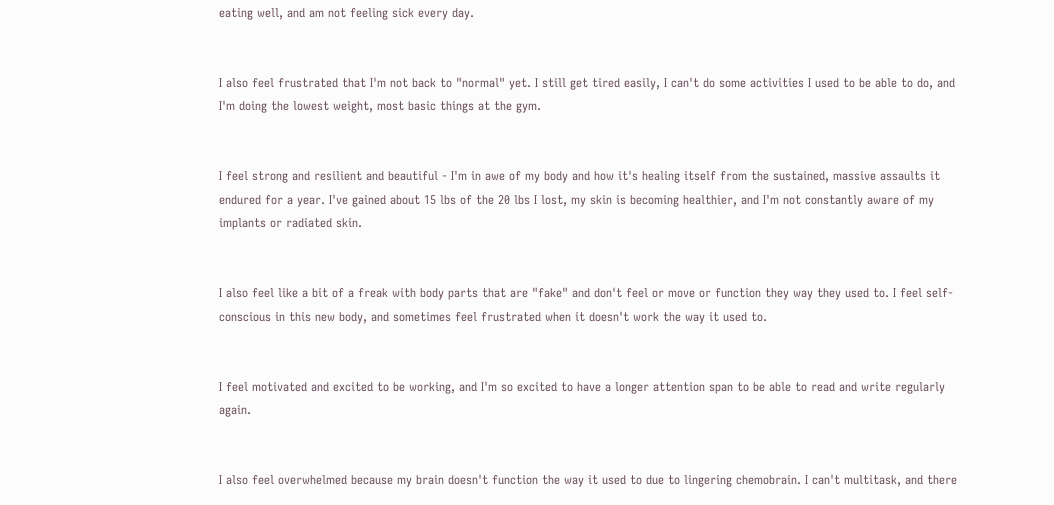eating well, and am not feeling sick every day.


I also feel frustrated that I'm not back to "normal" yet. I still get tired easily, I can't do some activities I used to be able to do, and I'm doing the lowest weight, most basic things at the gym.


I feel strong and resilient and beautiful - I'm in awe of my body and how it's healing itself from the sustained, massive assaults it endured for a year. I've gained about 15 lbs of the 20 lbs I lost, my skin is becoming healthier, and I'm not constantly aware of my implants or radiated skin.


I also feel like a bit of a freak with body parts that are "fake" and don't feel or move or function they way they used to. I feel self-conscious in this new body, and sometimes feel frustrated when it doesn't work the way it used to.


I feel motivated and excited to be working, and I'm so excited to have a longer attention span to be able to read and write regularly again.


I also feel overwhelmed because my brain doesn't function the way it used to due to lingering chemobrain. I can't multitask, and there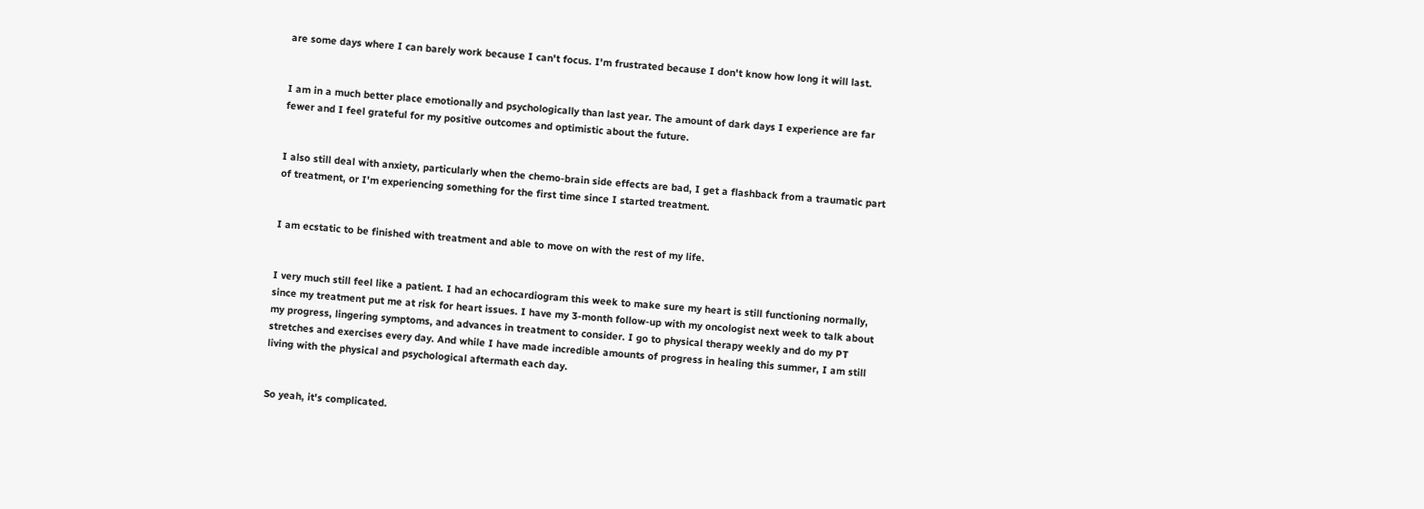are some days where I can barely work because I can't focus. I'm frustrated because I don't know how long it will last.


I am in a much better place emotionally and psychologically than last year. The amount of dark days I experience are far fewer and I feel grateful for my positive outcomes and optimistic about the future.


I also still deal with anxiety, particularly when the chemo-brain side effects are bad, I get a flashback from a traumatic part of treatment, or I'm experiencing something for the first time since I started treatment.


I am ecstatic to be finished with treatment and able to move on with the rest of my life.


I very much still feel like a patient. I had an echocardiogram this week to make sure my heart is still functioning normally, since my treatment put me at risk for heart issues. I have my 3-month follow-up with my oncologist next week to talk about my progress, lingering symptoms, and advances in treatment to consider. I go to physical therapy weekly and do my PT stretches and exercises every day. And while I have made incredible amounts of progress in healing this summer, I am still living with the physical and psychological aftermath each day.


So yeah, it's complicated.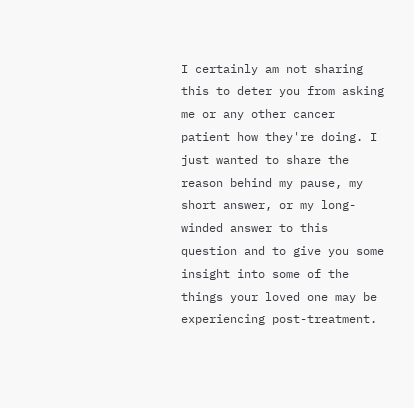I certainly am not sharing this to deter you from asking me or any other cancer patient how they're doing. I just wanted to share the reason behind my pause, my short answer, or my long-winded answer to this question and to give you some insight into some of the things your loved one may be experiencing post-treatment.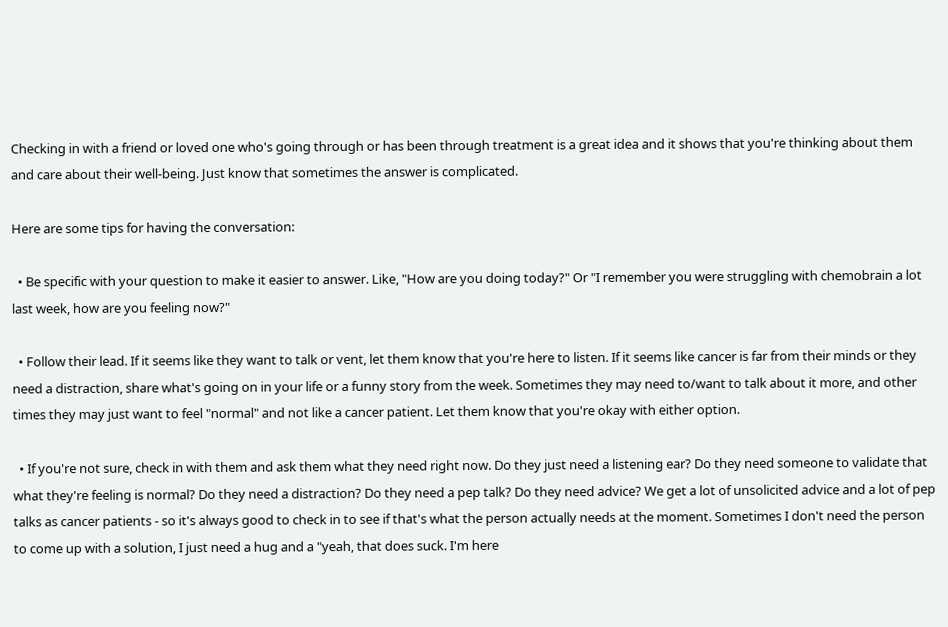Checking in with a friend or loved one who's going through or has been through treatment is a great idea and it shows that you're thinking about them and care about their well-being. Just know that sometimes the answer is complicated.

Here are some tips for having the conversation:

  • Be specific with your question to make it easier to answer. Like, "How are you doing today?" Or "I remember you were struggling with chemobrain a lot last week, how are you feeling now?"

  • Follow their lead. If it seems like they want to talk or vent, let them know that you're here to listen. If it seems like cancer is far from their minds or they need a distraction, share what's going on in your life or a funny story from the week. Sometimes they may need to/want to talk about it more, and other times they may just want to feel "normal" and not like a cancer patient. Let them know that you're okay with either option.

  • If you're not sure, check in with them and ask them what they need right now. Do they just need a listening ear? Do they need someone to validate that what they're feeling is normal? Do they need a distraction? Do they need a pep talk? Do they need advice? We get a lot of unsolicited advice and a lot of pep talks as cancer patients - so it's always good to check in to see if that's what the person actually needs at the moment. Sometimes I don't need the person to come up with a solution, I just need a hug and a "yeah, that does suck. I'm here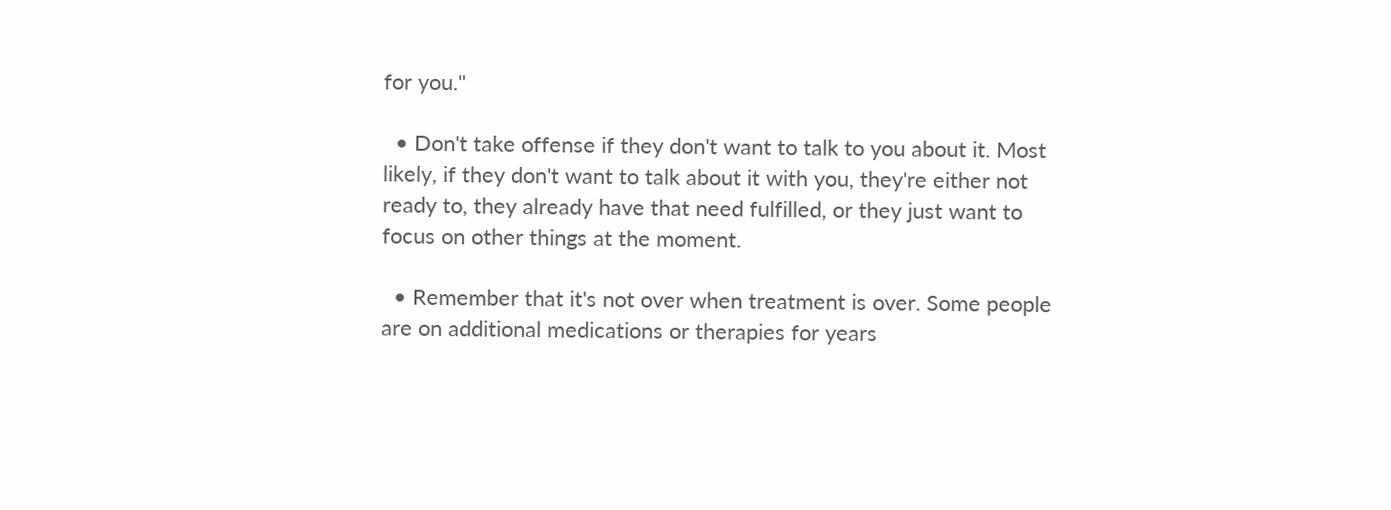for you."

  • Don't take offense if they don't want to talk to you about it. Most likely, if they don't want to talk about it with you, they're either not ready to, they already have that need fulfilled, or they just want to focus on other things at the moment.

  • Remember that it's not over when treatment is over. Some people are on additional medications or therapies for years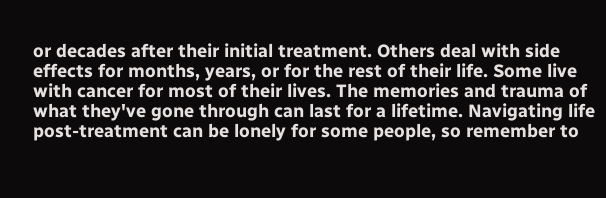or decades after their initial treatment. Others deal with side effects for months, years, or for the rest of their life. Some live with cancer for most of their lives. The memories and trauma of what they've gone through can last for a lifetime. Navigating life post-treatment can be lonely for some people, so remember to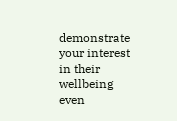demonstrate your interest in their wellbeing even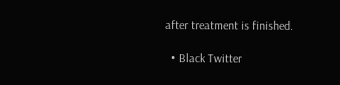after treatment is finished.

  • Black Twitter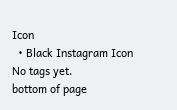Icon
  • Black Instagram Icon
No tags yet.
bottom of page